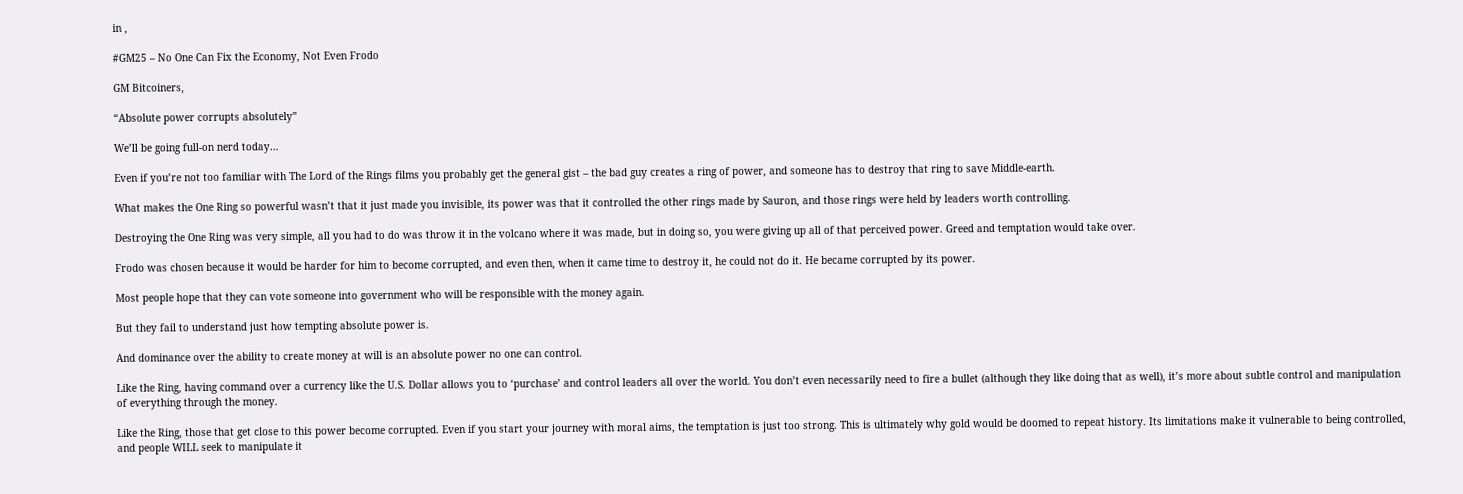in ,

#GM25 – No One Can Fix the Economy, Not Even Frodo

GM Bitcoiners,

“Absolute power corrupts absolutely”

We’ll be going full-on nerd today…

Even if you’re not too familiar with The Lord of the Rings films you probably get the general gist – the bad guy creates a ring of power, and someone has to destroy that ring to save Middle-earth.

What makes the One Ring so powerful wasn’t that it just made you invisible, its power was that it controlled the other rings made by Sauron, and those rings were held by leaders worth controlling.

Destroying the One Ring was very simple, all you had to do was throw it in the volcano where it was made, but in doing so, you were giving up all of that perceived power. Greed and temptation would take over.

Frodo was chosen because it would be harder for him to become corrupted, and even then, when it came time to destroy it, he could not do it. He became corrupted by its power.

Most people hope that they can vote someone into government who will be responsible with the money again.

But they fail to understand just how tempting absolute power is.

And dominance over the ability to create money at will is an absolute power no one can control.

Like the Ring, having command over a currency like the U.S. Dollar allows you to ‘purchase’ and control leaders all over the world. You don’t even necessarily need to fire a bullet (although they like doing that as well), it’s more about subtle control and manipulation of everything through the money.

Like the Ring, those that get close to this power become corrupted. Even if you start your journey with moral aims, the temptation is just too strong. This is ultimately why gold would be doomed to repeat history. Its limitations make it vulnerable to being controlled, and people WILL seek to manipulate it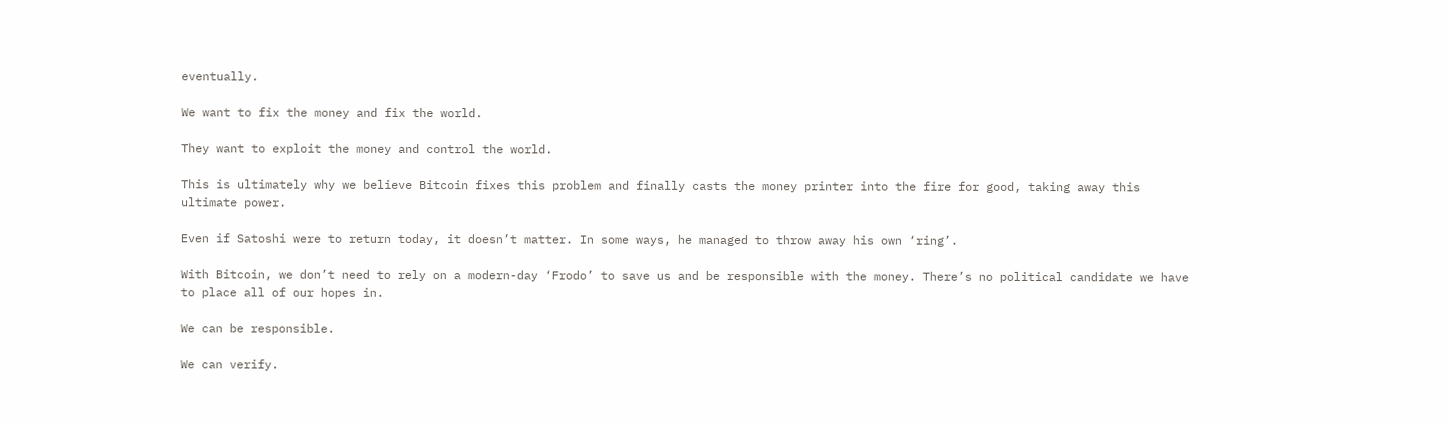eventually.

We want to fix the money and fix the world.

They want to exploit the money and control the world.

This is ultimately why we believe Bitcoin fixes this problem and finally casts the money printer into the fire for good, taking away this ultimate power.

Even if Satoshi were to return today, it doesn’t matter. In some ways, he managed to throw away his own ‘ring’.

With Bitcoin, we don’t need to rely on a modern-day ‘Frodo’ to save us and be responsible with the money. There’s no political candidate we have to place all of our hopes in.

We can be responsible.

We can verify.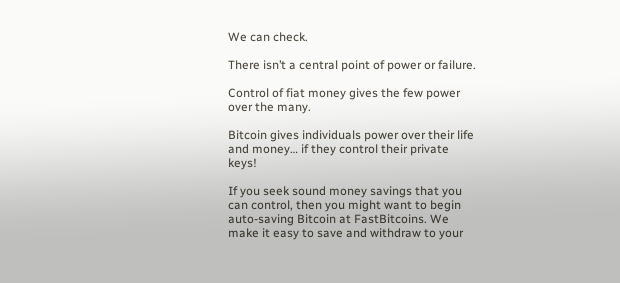We can check.

There isn’t a central point of power or failure.

Control of fiat money gives the few power over the many.

Bitcoin gives individuals power over their life and money… if they control their private keys!

If you seek sound money savings that you can control, then you might want to begin auto-saving Bitcoin at FastBitcoins. We make it easy to save and withdraw to your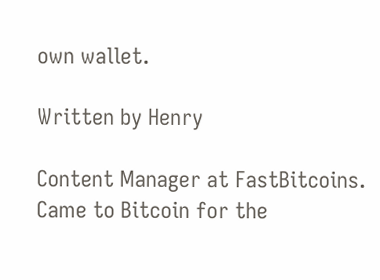own wallet.

Written by Henry

Content Manager at FastBitcoins. Came to Bitcoin for the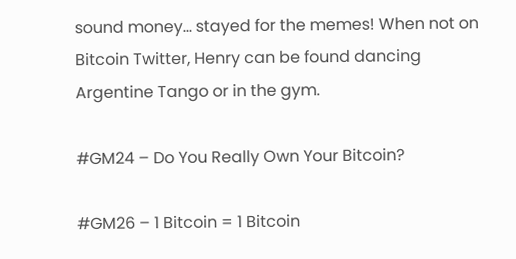sound money... stayed for the memes! When not on Bitcoin Twitter, Henry can be found dancing Argentine Tango or in the gym.

#GM24 – Do You Really Own Your Bitcoin?

#GM26 – 1 Bitcoin = 1 Bitcoin